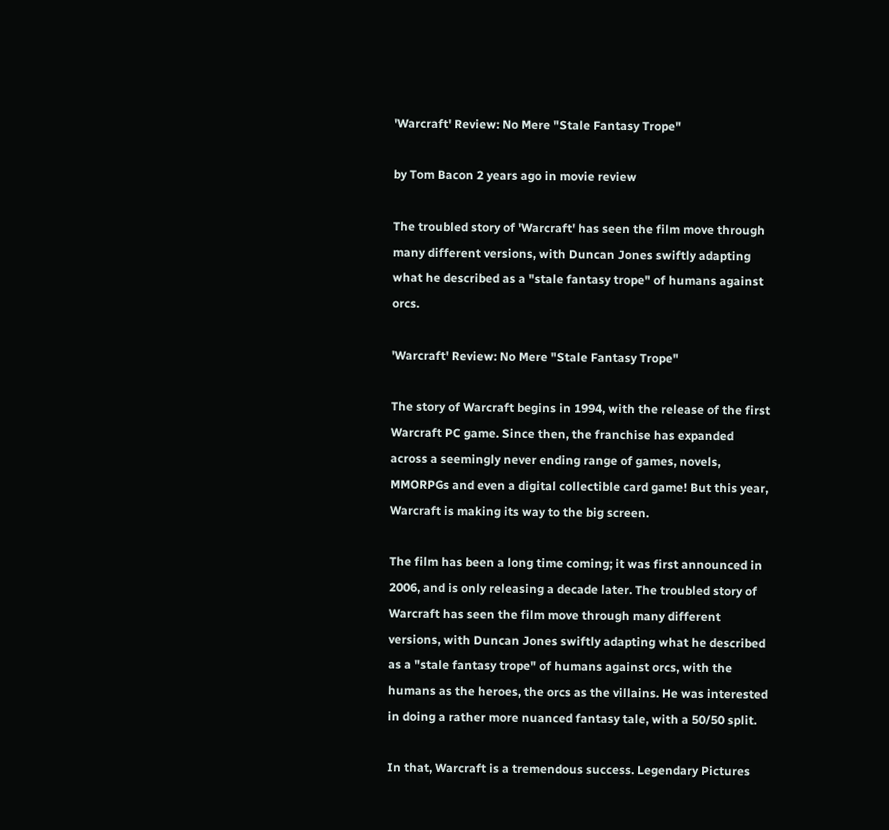'Warcraft' Review: No Mere "Stale Fantasy Trope"

by Tom Bacon 2 years ago in movie review

The troubled story of 'Warcraft' has seen the film move through many different versions, with Duncan Jones swiftly adapting what he described as a "stale fantasy trope" of humans against orcs.

'Warcraft' Review: No Mere "Stale Fantasy Trope"

The story of Warcraft begins in 1994, with the release of the first Warcraft PC game. Since then, the franchise has expanded across a seemingly never ending range of games, novels, MMORPGs and even a digital collectible card game! But this year, Warcraft is making its way to the big screen.

The film has been a long time coming; it was first announced in 2006, and is only releasing a decade later. The troubled story of Warcraft has seen the film move through many different versions, with Duncan Jones swiftly adapting what he described as a "stale fantasy trope" of humans against orcs, with the humans as the heroes, the orcs as the villains. He was interested in doing a rather more nuanced fantasy tale, with a 50/50 split.

In that, Warcraft is a tremendous success. Legendary Pictures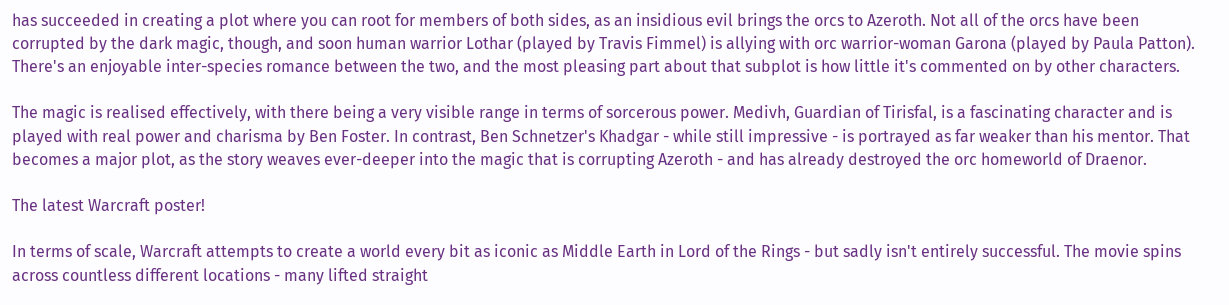has succeeded in creating a plot where you can root for members of both sides, as an insidious evil brings the orcs to Azeroth. Not all of the orcs have been corrupted by the dark magic, though, and soon human warrior Lothar (played by Travis Fimmel) is allying with orc warrior-woman Garona (played by Paula Patton). There's an enjoyable inter-species romance between the two, and the most pleasing part about that subplot is how little it's commented on by other characters.

The magic is realised effectively, with there being a very visible range in terms of sorcerous power. Medivh, Guardian of Tirisfal, is a fascinating character and is played with real power and charisma by Ben Foster. In contrast, Ben Schnetzer's Khadgar - while still impressive - is portrayed as far weaker than his mentor. That becomes a major plot, as the story weaves ever-deeper into the magic that is corrupting Azeroth - and has already destroyed the orc homeworld of Draenor.

The latest Warcraft poster!

In terms of scale, Warcraft attempts to create a world every bit as iconic as Middle Earth in Lord of the Rings - but sadly isn't entirely successful. The movie spins across countless different locations - many lifted straight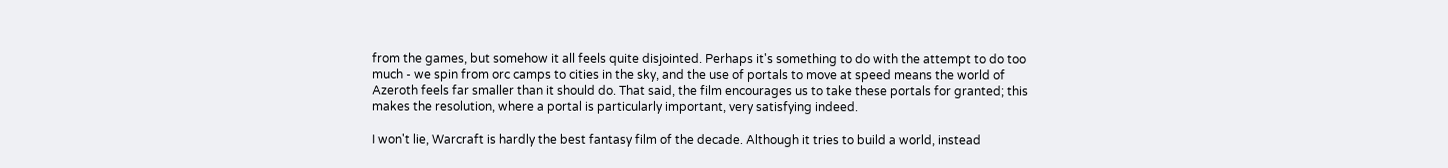from the games, but somehow it all feels quite disjointed. Perhaps it's something to do with the attempt to do too much - we spin from orc camps to cities in the sky, and the use of portals to move at speed means the world of Azeroth feels far smaller than it should do. That said, the film encourages us to take these portals for granted; this makes the resolution, where a portal is particularly important, very satisfying indeed.

I won't lie, Warcraft is hardly the best fantasy film of the decade. Although it tries to build a world, instead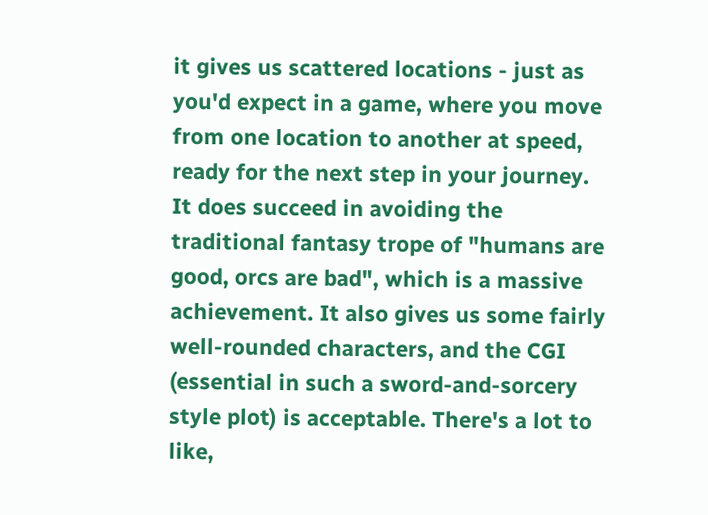it gives us scattered locations - just as you'd expect in a game, where you move from one location to another at speed, ready for the next step in your journey. It does succeed in avoiding the traditional fantasy trope of "humans are good, orcs are bad", which is a massive achievement. It also gives us some fairly well-rounded characters, and the CGI (essential in such a sword-and-sorcery style plot) is acceptable. There's a lot to like,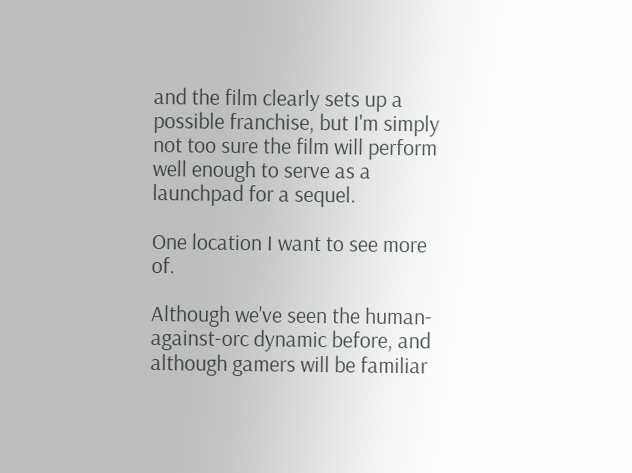and the film clearly sets up a possible franchise, but I'm simply not too sure the film will perform well enough to serve as a launchpad for a sequel.

One location I want to see more of.

Although we've seen the human-against-orc dynamic before, and although gamers will be familiar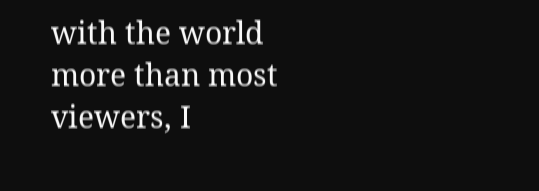with the world more than most viewers, I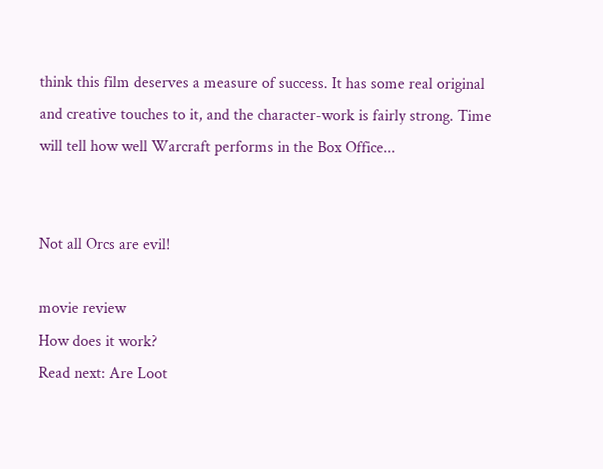think this film deserves a measure of success. It has some real original and creative touches to it, and the character-work is fairly strong. Time will tell how well Warcraft performs in the Box Office...


Not all Orcs are evil!

movie review
How does it work?
Read next: Are Loot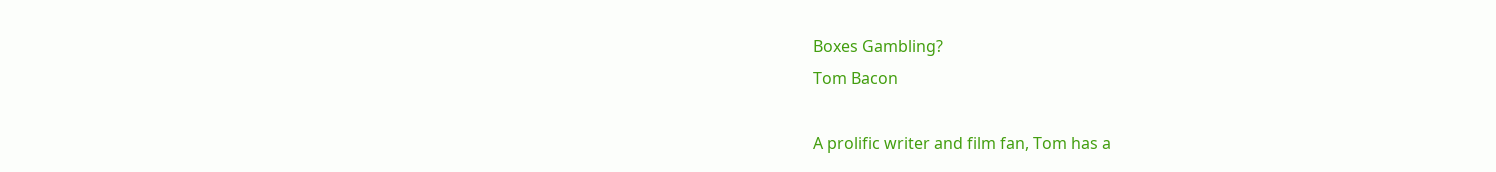Boxes Gambling?
Tom Bacon

A prolific writer and film fan, Tom has a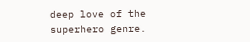deep love of the superhero genre.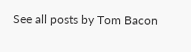See all posts by Tom Bacon